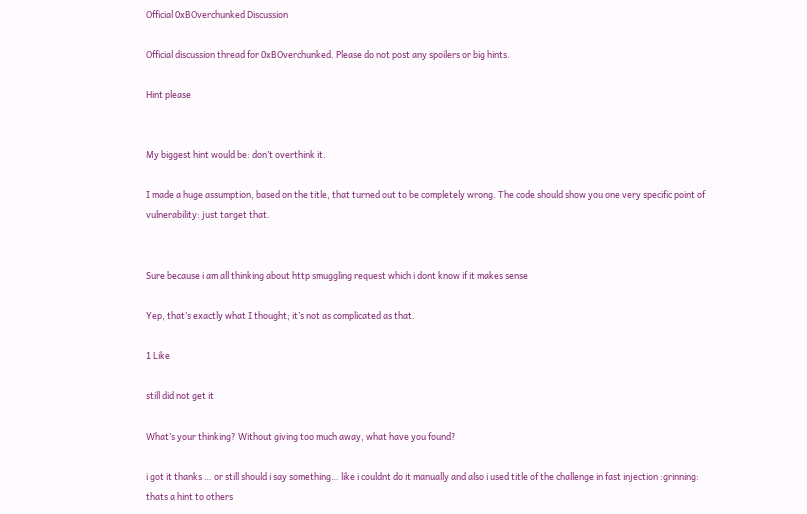Official 0xBOverchunked Discussion

Official discussion thread for 0xBOverchunked. Please do not post any spoilers or big hints.

Hint please


My biggest hint would be: don’t overthink it.

I made a huge assumption, based on the title, that turned out to be completely wrong. The code should show you one very specific point of vulnerability: just target that.


Sure because i am all thinking about http smuggling request which i dont know if it makes sense

Yep, that’s exactly what I thought; it’s not as complicated as that.

1 Like

still did not get it

What’s your thinking? Without giving too much away, what have you found?

i got it thanks … or still should i say something… like i couldnt do it manually and also i used title of the challenge in fast injection :grinning: thats a hint to others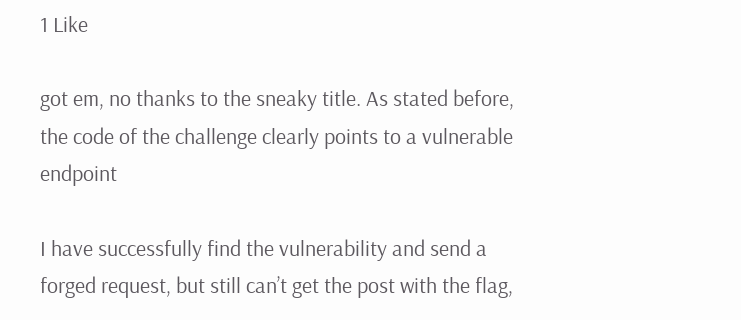1 Like

got em, no thanks to the sneaky title. As stated before, the code of the challenge clearly points to a vulnerable endpoint

I have successfully find the vulnerability and send a forged request, but still can’t get the post with the flag,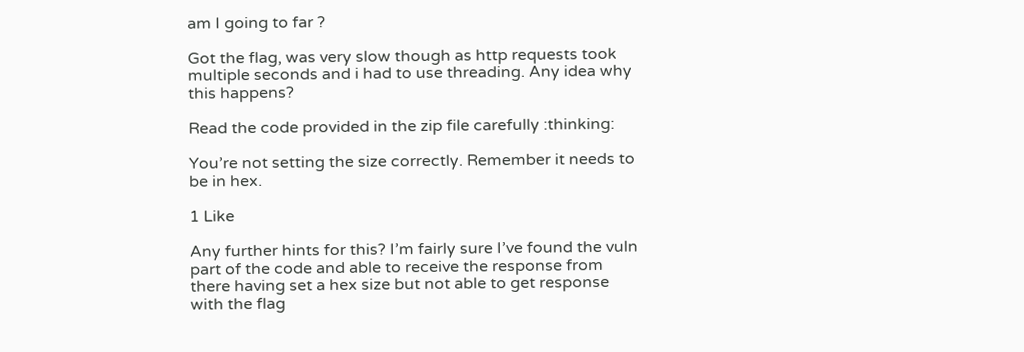am I going to far ?

Got the flag, was very slow though as http requests took multiple seconds and i had to use threading. Any idea why this happens?

Read the code provided in the zip file carefully :thinking:

You’re not setting the size correctly. Remember it needs to be in hex.

1 Like

Any further hints for this? I’m fairly sure I’ve found the vuln part of the code and able to receive the response from there having set a hex size but not able to get response with the flag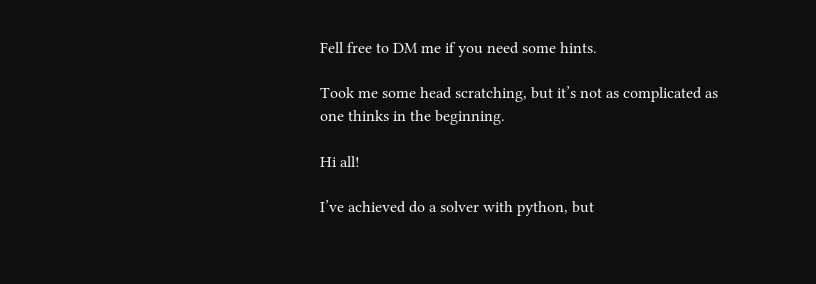Fell free to DM me if you need some hints.

Took me some head scratching, but it’s not as complicated as one thinks in the beginning.

Hi all!

I’ve achieved do a solver with python, but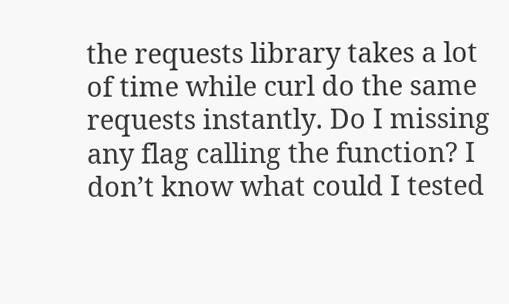the requests library takes a lot of time while curl do the same requests instantly. Do I missing any flag calling the function? I don’t know what could I tested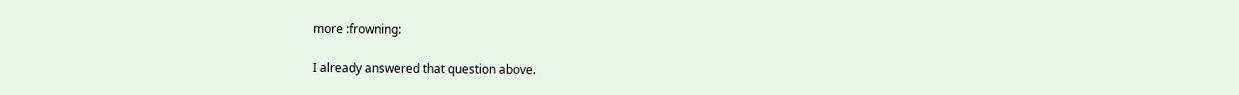more :frowning:

I already answered that question above.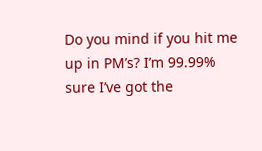Do you mind if you hit me up in PM’s? I’m 99.99% sure I’ve got the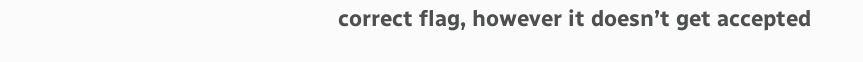correct flag, however it doesn’t get accepted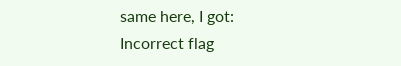same here, I got:
Incorrect flag